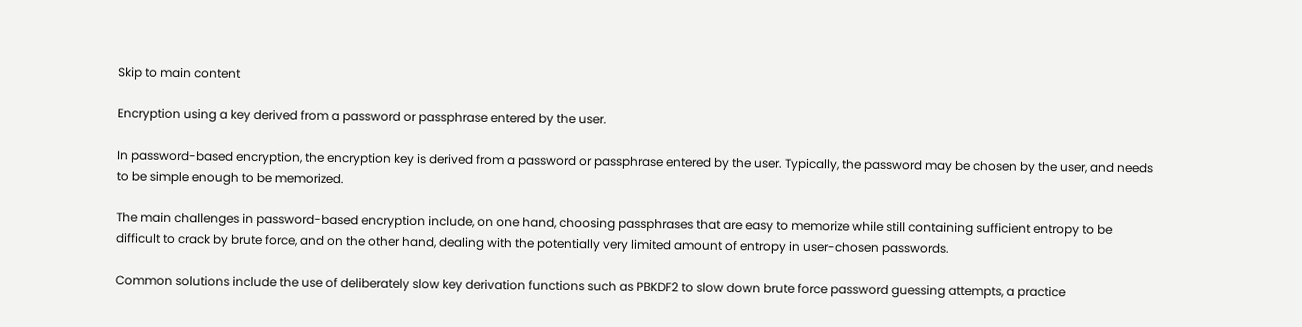Skip to main content

Encryption using a key derived from a password or passphrase entered by the user.

In password-based encryption, the encryption key is derived from a password or passphrase entered by the user. Typically, the password may be chosen by the user, and needs to be simple enough to be memorized.

The main challenges in password-based encryption include, on one hand, choosing passphrases that are easy to memorize while still containing sufficient entropy to be difficult to crack by brute force, and on the other hand, dealing with the potentially very limited amount of entropy in user-chosen passwords.

Common solutions include the use of deliberately slow key derivation functions such as PBKDF2 to slow down brute force password guessing attempts, a practice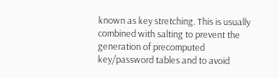known as key stretching. This is usually combined with salting to prevent the generation of precomputed key/password tables and to avoid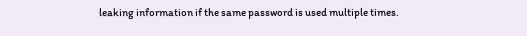leaking information if the same password is used multiple times.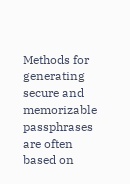Methods for generating secure and memorizable passphrases are often based on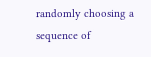randomly choosing a sequence of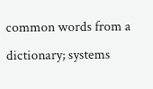common words from a dictionary; systems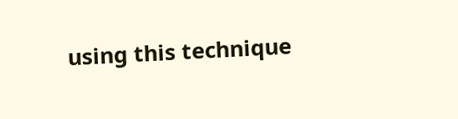using this technique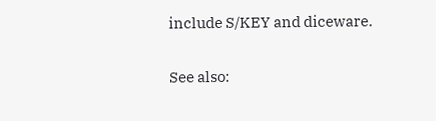include S/KEY and diceware.

See also: